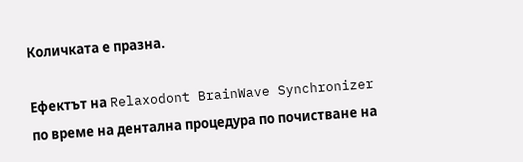Количката е празна.

Ефектът на Relaxodont BrainWave Synchronizer по време на дентална процедура по почистване на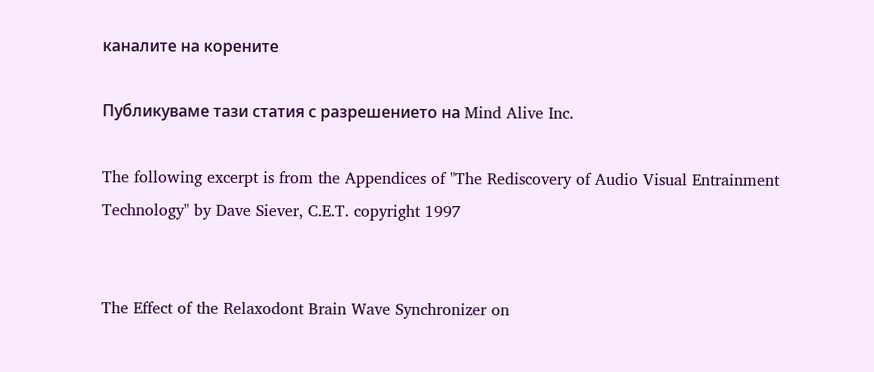каналите на корените

Публикуваме тази статия с разрешението на Mind Alive Inc.

The following excerpt is from the Appendices of "The Rediscovery of Audio Visual Entrainment Technology" by Dave Siever, C.E.T. copyright 1997


The Effect of the Relaxodont Brain Wave Synchronizer on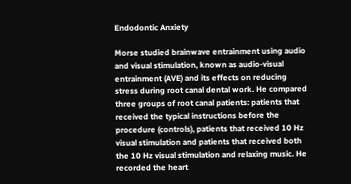Endodontic Anxiety

Morse studied brainwave entrainment using audio and visual stimulation, known as audio-visual entrainment (AVE) and its effects on reducing stress during root canal dental work. He compared three groups of root canal patients: patients that received the typical instructions before the procedure (controls), patients that received 10 Hz visual stimulation and patients that received both the 10 Hz visual stimulation and relaxing music. He recorded the heart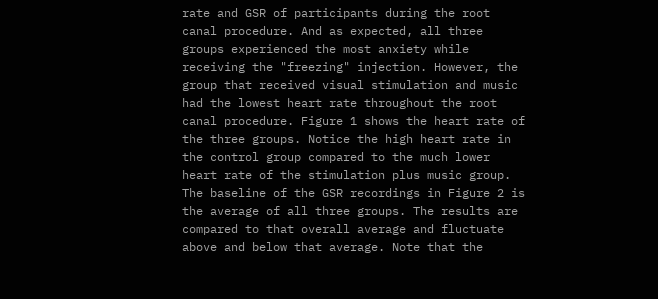rate and GSR of participants during the root canal procedure. And as expected, all three groups experienced the most anxiety while receiving the "freezing" injection. However, the group that received visual stimulation and music had the lowest heart rate throughout the root canal procedure. Figure 1 shows the heart rate of the three groups. Notice the high heart rate in the control group compared to the much lower heart rate of the stimulation plus music group. The baseline of the GSR recordings in Figure 2 is the average of all three groups. The results are compared to that overall average and fluctuate above and below that average. Note that the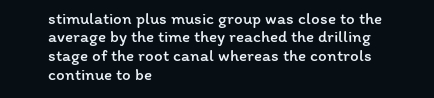stimulation plus music group was close to the average by the time they reached the drilling stage of the root canal whereas the controls continue to be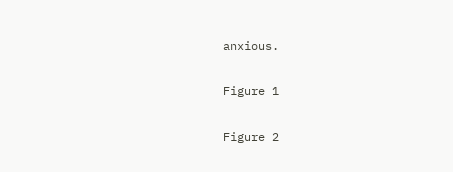anxious.

Figure 1

Figure 2